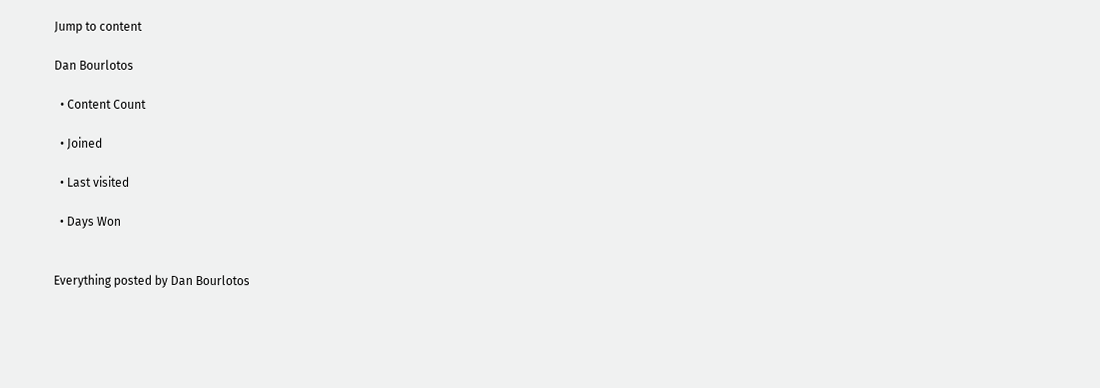Jump to content

Dan Bourlotos

  • Content Count

  • Joined

  • Last visited

  • Days Won


Everything posted by Dan Bourlotos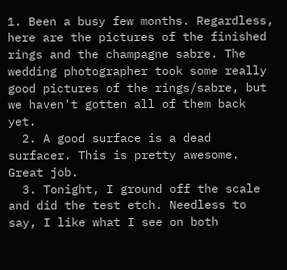1. Been a busy few months. Regardless, here are the pictures of the finished rings and the champagne sabre. The wedding photographer took some really good pictures of the rings/sabre, but we haven't gotten all of them back yet.
  2. A good surface is a dead surfacer. This is pretty awesome. Great job.
  3. Tonight, I ground off the scale and did the test etch. Needless to say, I like what I see on both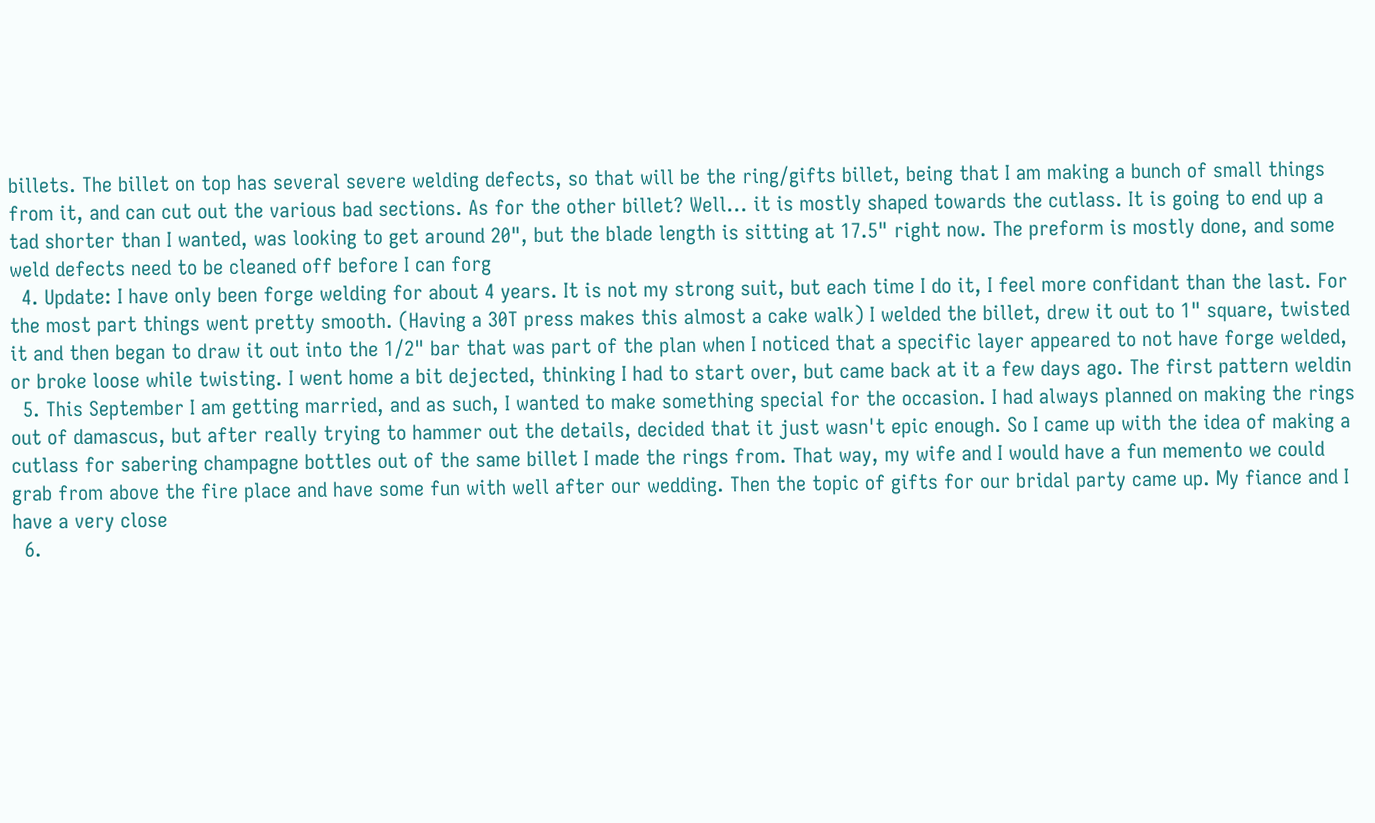billets. The billet on top has several severe welding defects, so that will be the ring/gifts billet, being that I am making a bunch of small things from it, and can cut out the various bad sections. As for the other billet? Well... it is mostly shaped towards the cutlass. It is going to end up a tad shorter than I wanted, was looking to get around 20", but the blade length is sitting at 17.5" right now. The preform is mostly done, and some weld defects need to be cleaned off before I can forg
  4. Update: I have only been forge welding for about 4 years. It is not my strong suit, but each time I do it, I feel more confidant than the last. For the most part things went pretty smooth. (Having a 30T press makes this almost a cake walk) I welded the billet, drew it out to 1" square, twisted it and then began to draw it out into the 1/2" bar that was part of the plan when I noticed that a specific layer appeared to not have forge welded, or broke loose while twisting. I went home a bit dejected, thinking I had to start over, but came back at it a few days ago. The first pattern weldin
  5. This September I am getting married, and as such, I wanted to make something special for the occasion. I had always planned on making the rings out of damascus, but after really trying to hammer out the details, decided that it just wasn't epic enough. So I came up with the idea of making a cutlass for sabering champagne bottles out of the same billet I made the rings from. That way, my wife and I would have a fun memento we could grab from above the fire place and have some fun with well after our wedding. Then the topic of gifts for our bridal party came up. My fiance and I have a very close
  6.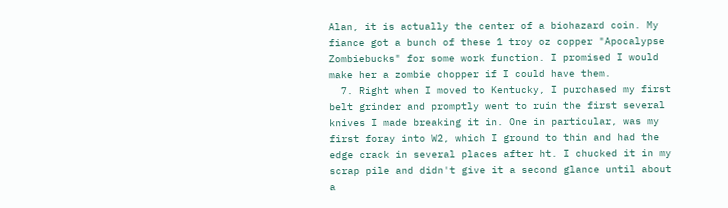Alan, it is actually the center of a biohazard coin. My fiance got a bunch of these 1 troy oz copper "Apocalypse Zombiebucks" for some work function. I promised I would make her a zombie chopper if I could have them.
  7. Right when I moved to Kentucky, I purchased my first belt grinder and promptly went to ruin the first several knives I made breaking it in. One in particular, was my first foray into W2, which I ground to thin and had the edge crack in several places after ht. I chucked it in my scrap pile and didn't give it a second glance until about a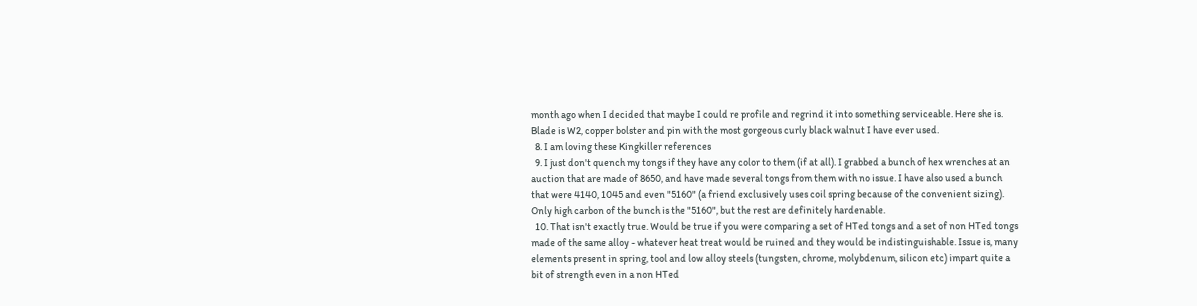month ago when I decided that maybe I could re profile and regrind it into something serviceable. Here she is. Blade is W2, copper bolster and pin with the most gorgeous curly black walnut I have ever used.
  8. I am loving these Kingkiller references
  9. I just don't quench my tongs if they have any color to them (if at all). I grabbed a bunch of hex wrenches at an auction that are made of 8650, and have made several tongs from them with no issue. I have also used a bunch that were 4140, 1045 and even "5160" (a friend exclusively uses coil spring because of the convenient sizing). Only high carbon of the bunch is the "5160", but the rest are definitely hardenable.
  10. That isn't exactly true. Would be true if you were comparing a set of HTed tongs and a set of non HTed tongs made of the same alloy - whatever heat treat would be ruined and they would be indistinguishable. Issue is, many elements present in spring, tool and low alloy steels (tungsten, chrome, molybdenum, silicon etc) impart quite a bit of strength even in a non HTed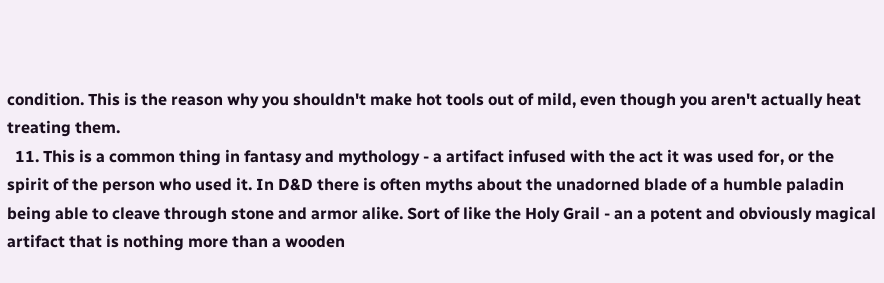condition. This is the reason why you shouldn't make hot tools out of mild, even though you aren't actually heat treating them.
  11. This is a common thing in fantasy and mythology - a artifact infused with the act it was used for, or the spirit of the person who used it. In D&D there is often myths about the unadorned blade of a humble paladin being able to cleave through stone and armor alike. Sort of like the Holy Grail - an a potent and obviously magical artifact that is nothing more than a wooden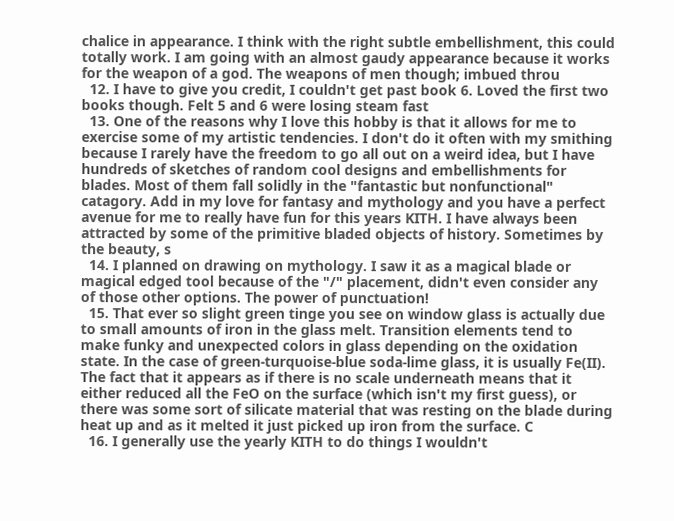chalice in appearance. I think with the right subtle embellishment, this could totally work. I am going with an almost gaudy appearance because it works for the weapon of a god. The weapons of men though; imbued throu
  12. I have to give you credit, I couldn't get past book 6. Loved the first two books though. Felt 5 and 6 were losing steam fast
  13. One of the reasons why I love this hobby is that it allows for me to exercise some of my artistic tendencies. I don't do it often with my smithing because I rarely have the freedom to go all out on a weird idea, but I have hundreds of sketches of random cool designs and embellishments for blades. Most of them fall solidly in the "fantastic but nonfunctional" catagory. Add in my love for fantasy and mythology and you have a perfect avenue for me to really have fun for this years KITH. I have always been attracted by some of the primitive bladed objects of history. Sometimes by the beauty, s
  14. I planned on drawing on mythology. I saw it as a magical blade or magical edged tool because of the "/" placement, didn't even consider any of those other options. The power of punctuation!
  15. That ever so slight green tinge you see on window glass is actually due to small amounts of iron in the glass melt. Transition elements tend to make funky and unexpected colors in glass depending on the oxidation state. In the case of green-turquoise-blue soda-lime glass, it is usually Fe(II). The fact that it appears as if there is no scale underneath means that it either reduced all the FeO on the surface (which isn't my first guess), or there was some sort of silicate material that was resting on the blade during heat up and as it melted it just picked up iron from the surface. C
  16. I generally use the yearly KITH to do things I wouldn't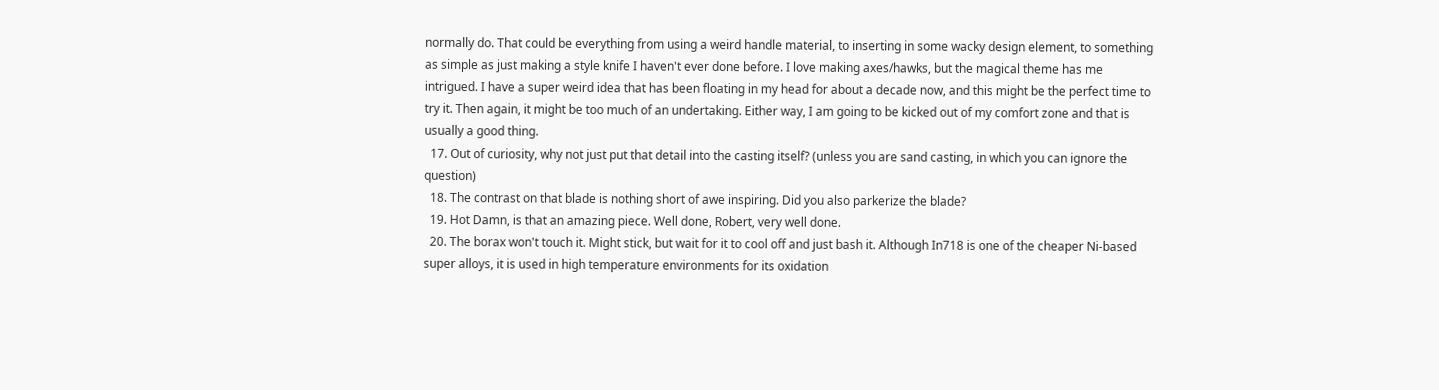normally do. That could be everything from using a weird handle material, to inserting in some wacky design element, to something as simple as just making a style knife I haven't ever done before. I love making axes/hawks, but the magical theme has me intrigued. I have a super weird idea that has been floating in my head for about a decade now, and this might be the perfect time to try it. Then again, it might be too much of an undertaking. Either way, I am going to be kicked out of my comfort zone and that is usually a good thing.
  17. Out of curiosity, why not just put that detail into the casting itself? (unless you are sand casting, in which you can ignore the question)
  18. The contrast on that blade is nothing short of awe inspiring. Did you also parkerize the blade?
  19. Hot Damn, is that an amazing piece. Well done, Robert, very well done.
  20. The borax won't touch it. Might stick, but wait for it to cool off and just bash it. Although In718 is one of the cheaper Ni-based super alloys, it is used in high temperature environments for its oxidation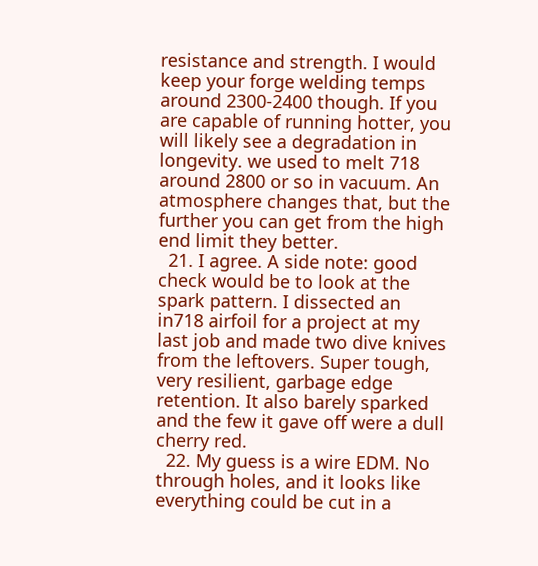resistance and strength. I would keep your forge welding temps around 2300-2400 though. If you are capable of running hotter, you will likely see a degradation in longevity. we used to melt 718 around 2800 or so in vacuum. An atmosphere changes that, but the further you can get from the high end limit they better.
  21. I agree. A side note: good check would be to look at the spark pattern. I dissected an in718 airfoil for a project at my last job and made two dive knives from the leftovers. Super tough, very resilient, garbage edge retention. It also barely sparked and the few it gave off were a dull cherry red.
  22. My guess is a wire EDM. No through holes, and it looks like everything could be cut in a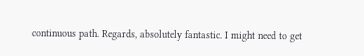continuous path. Regards, absolutely fantastic. I might need to get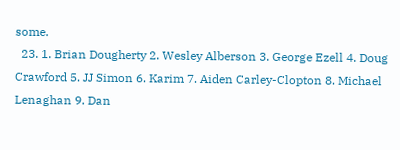some.
  23. 1. Brian Dougherty 2. Wesley Alberson 3. George Ezell 4. Doug Crawford 5. JJ Simon 6. Karim 7. Aiden Carley-Clopton 8. Michael Lenaghan 9. Dan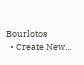Bourlotos
  • Create New...